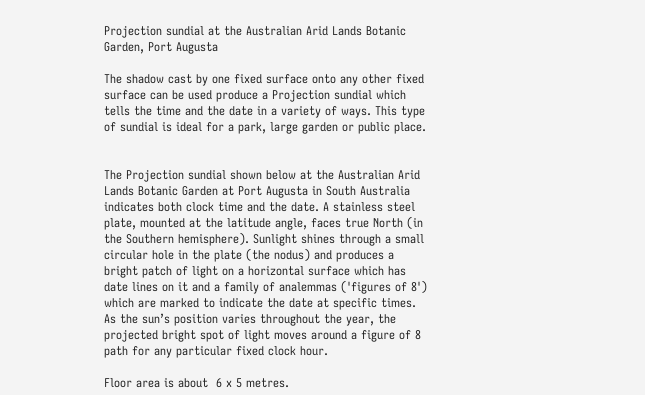Projection sundial at the Australian Arid Lands Botanic Garden, Port Augusta

The shadow cast by one fixed surface onto any other fixed surface can be used produce a Projection sundial which tells the time and the date in a variety of ways. This type of sundial is ideal for a park, large garden or public place.


The Projection sundial shown below at the Australian Arid Lands Botanic Garden at Port Augusta in South Australia indicates both clock time and the date. A stainless steel plate, mounted at the latitude angle, faces true North (in the Southern hemisphere). Sunlight shines through a small circular hole in the plate (the nodus) and produces a bright patch of light on a horizontal surface which has date lines on it and a family of analemmas ('figures of 8') which are marked to indicate the date at specific times. As the sun’s position varies throughout the year, the projected bright spot of light moves around a figure of 8 path for any particular fixed clock hour.

Floor area is about  6 x 5 metres.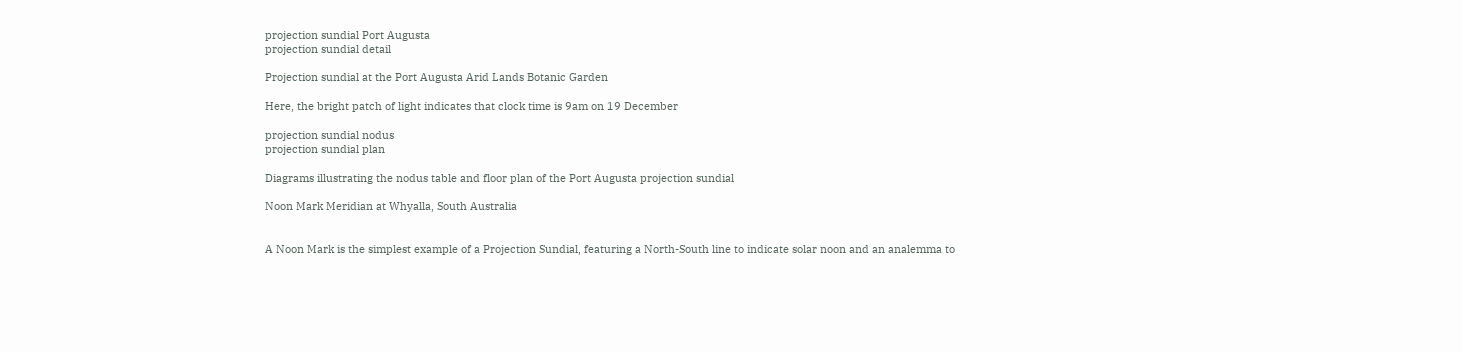projection sundial Port Augusta
projection sundial detail

Projection sundial at the Port Augusta Arid Lands Botanic Garden

Here, the bright patch of light indicates that clock time is 9am on 19 December

projection sundial nodus
projection sundial plan

Diagrams illustrating the nodus table and floor plan of the Port Augusta projection sundial

Noon Mark Meridian at Whyalla, South Australia


A Noon Mark is the simplest example of a Projection Sundial, featuring a North-South line to indicate solar noon and an analemma to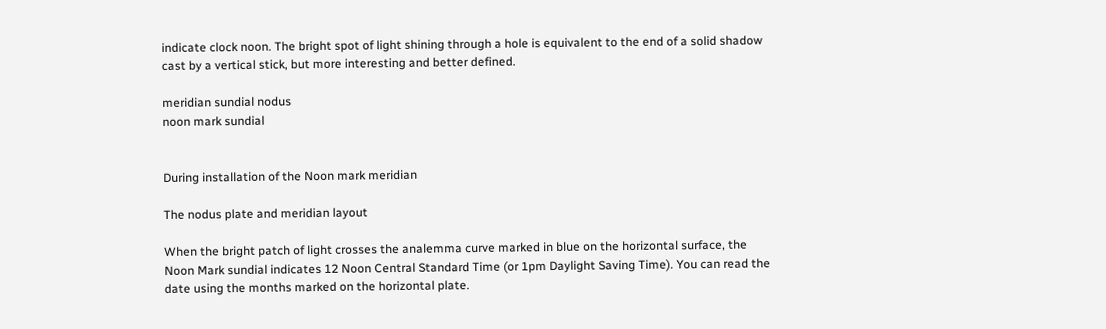indicate clock noon. The bright spot of light shining through a hole is equivalent to the end of a solid shadow cast by a vertical stick, but more interesting and better defined.

meridian sundial nodus
noon mark sundial


During installation of the Noon mark meridian

The nodus plate and meridian layout

When the bright patch of light crosses the analemma curve marked in blue on the horizontal surface, the Noon Mark sundial indicates 12 Noon Central Standard Time (or 1pm Daylight Saving Time). You can read the date using the months marked on the horizontal plate.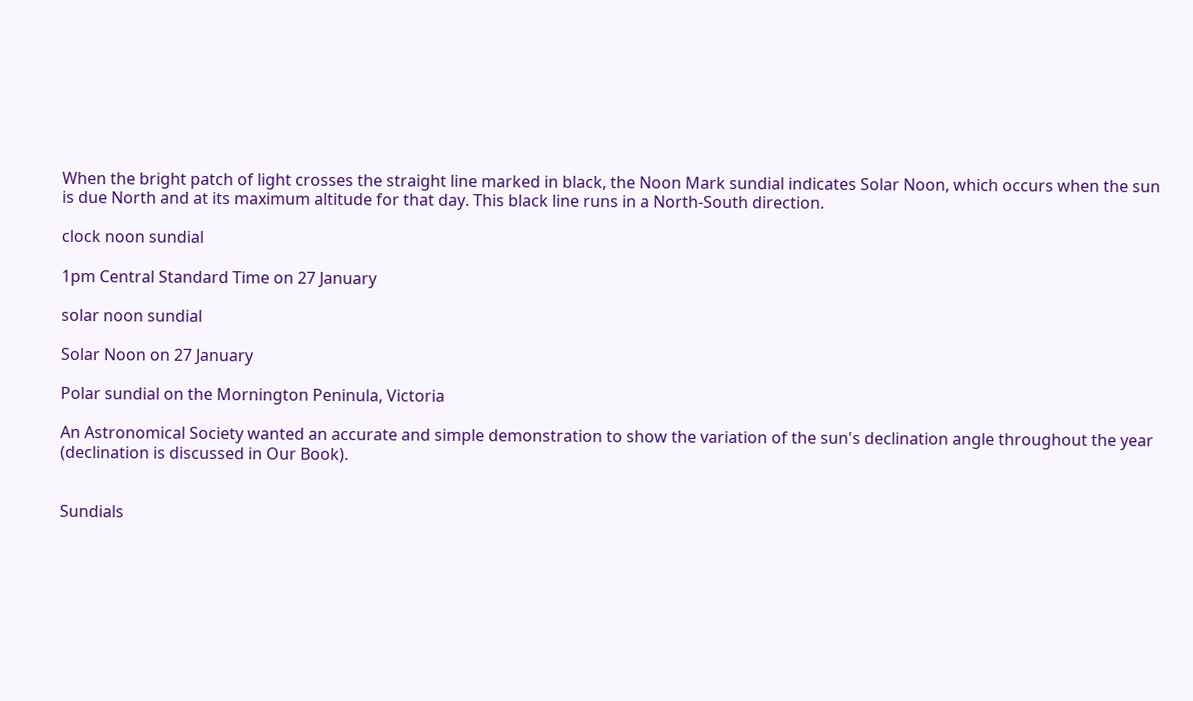When the bright patch of light crosses the straight line marked in black, the Noon Mark sundial indicates Solar Noon, which occurs when the sun is due North and at its maximum altitude for that day. This black line runs in a North-South direction.

clock noon sundial

1pm Central Standard Time on 27 January

solar noon sundial

Solar Noon on 27 January

Polar sundial on the Mornington Peninula, Victoria

An Astronomical Society wanted an accurate and simple demonstration to show the variation of the sun's declination angle throughout the year (declination is discussed in Our Book).


Sundials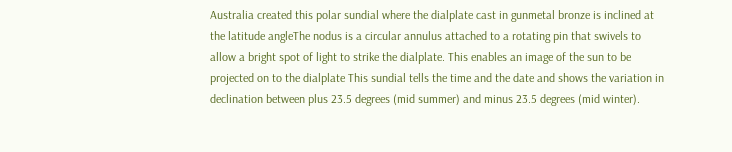Australia created this polar sundial where the dialplate cast in gunmetal bronze is inclined at the latitude angleThe nodus is a circular annulus attached to a rotating pin that swivels to allow a bright spot of light to strike the dialplate. This enables an image of the sun to be projected on to the dialplate This sundial tells the time and the date and shows the variation in declination between plus 23.5 degrees (mid summer) and minus 23.5 degrees (mid winter).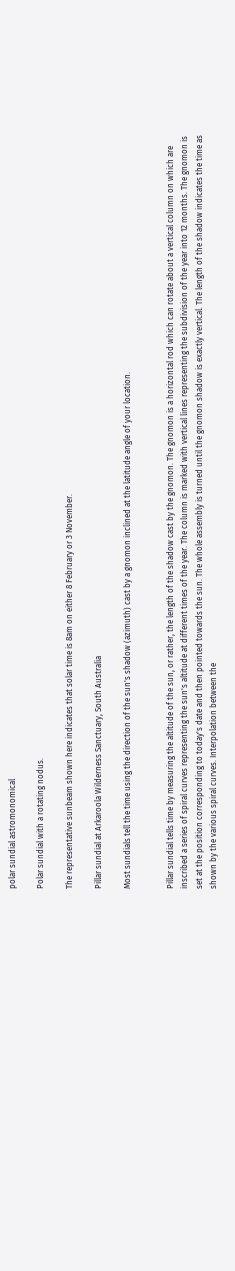polar sundial astromonomical

Polar sundial with a rotating nodus.

The representative sunbeam shown here indicates that solar time is 8am on either 8 February or 3 November.

Pillar sundial at Arkaroola Wilderness Sanctuary, South Australia

Most sundials tell the time using the direction of the sun's shadow (azimuth) cast by a gnomon inclined at the latitude angle of your location.


Pillar sundial tells time by measuring the altitude of the sun, or rather, the length of the shadow cast by the gnomon. The gnomon is a horizontal rod which can rotate about a vertical column on which are inscribed a series of spiral curves representing the sun's altitude at different times of the year. The column is marked with vertical lines representing the subdivision of the year into 12 months. The gnomon is set at the position corresponding to today's date and then pointed towards the sun. The whole assembly is turned until the gnomon shadow is exactly vertical. The length of the shadow indicates the time as shown by the various spiral curves. Interpolation between the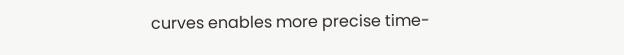curves enables more precise time-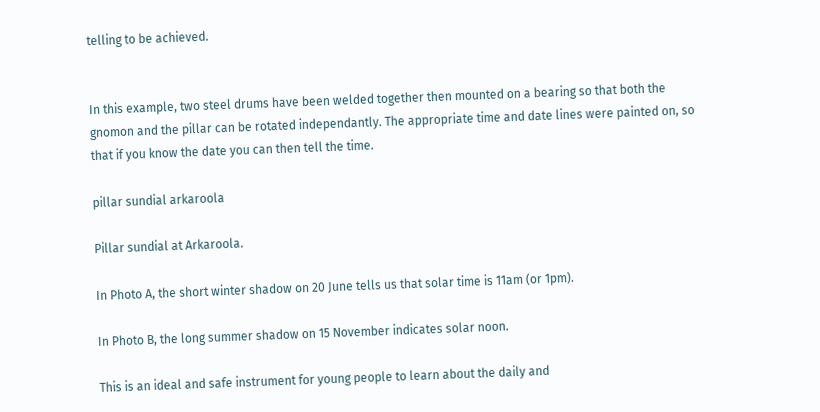telling to be achieved.


In this example, two steel drums have been welded together then mounted on a bearing so that both the gnomon and the pillar can be rotated independantly. The appropriate time and date lines were painted on, so that if you know the date you can then tell the time.

pillar sundial arkaroola

Pillar sundial at Arkaroola.

In Photo A, the short winter shadow on 20 June tells us that solar time is 11am (or 1pm).

In Photo B, the long summer shadow on 15 November indicates solar noon.

This is an ideal and safe instrument for young people to learn about the daily and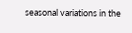seasonal variations in the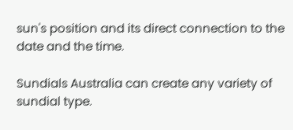sun's position and its direct connection to the date and the time.

Sundials Australia can create any variety of sundial type.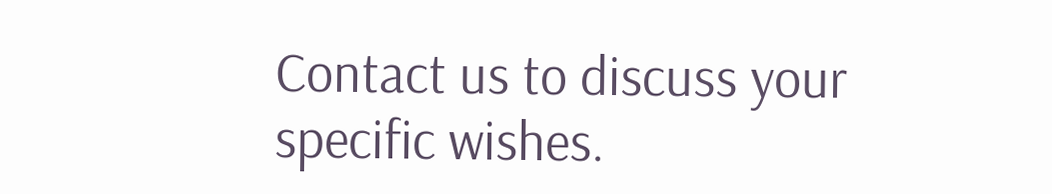Contact us to discuss your specific wishes.